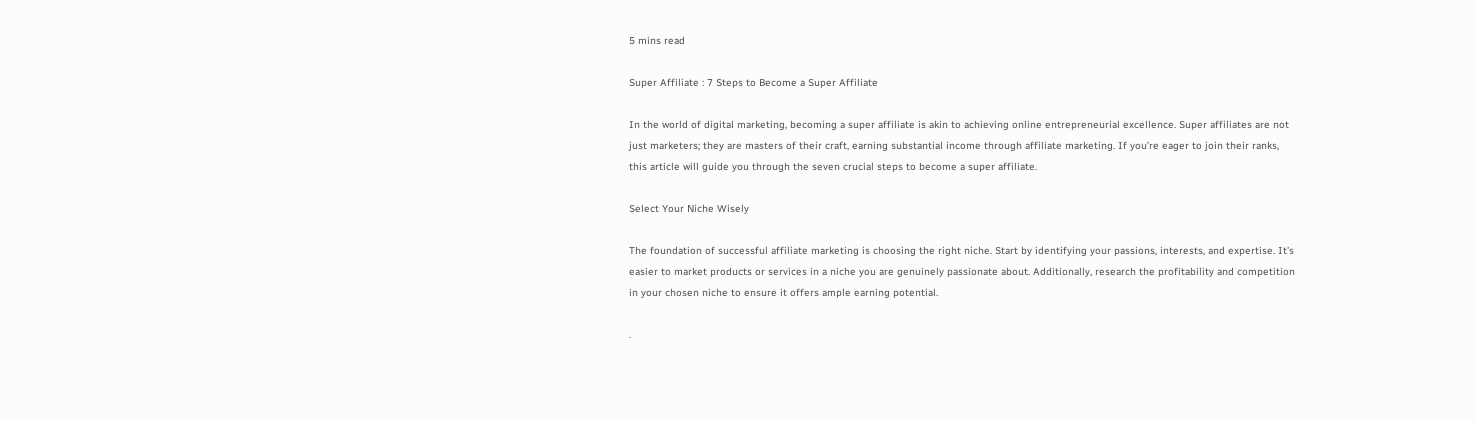5 mins read

Super Affiliate : 7 Steps to Become a Super Affiliate

In the world of digital marketing, becoming a super affiliate is akin to achieving online entrepreneurial excellence. Super affiliates are not just marketers; they are masters of their craft, earning substantial income through affiliate marketing. If you’re eager to join their ranks, this article will guide you through the seven crucial steps to become a super affiliate.

Select Your Niche Wisely

The foundation of successful affiliate marketing is choosing the right niche. Start by identifying your passions, interests, and expertise. It’s easier to market products or services in a niche you are genuinely passionate about. Additionally, research the profitability and competition in your chosen niche to ensure it offers ample earning potential.

.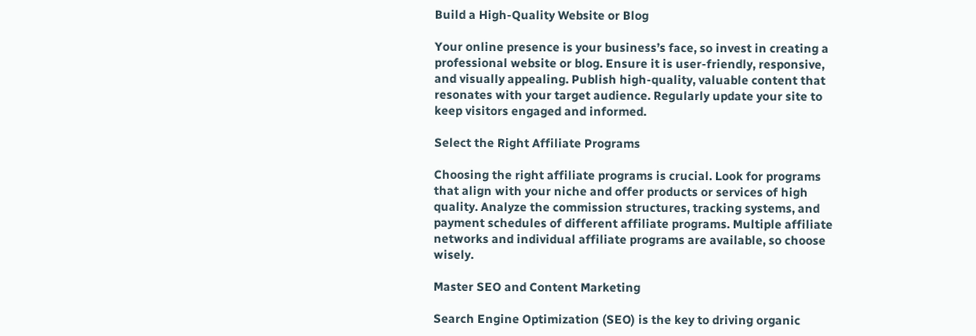Build a High-Quality Website or Blog

Your online presence is your business’s face, so invest in creating a professional website or blog. Ensure it is user-friendly, responsive, and visually appealing. Publish high-quality, valuable content that resonates with your target audience. Regularly update your site to keep visitors engaged and informed.

Select the Right Affiliate Programs

Choosing the right affiliate programs is crucial. Look for programs that align with your niche and offer products or services of high quality. Analyze the commission structures, tracking systems, and payment schedules of different affiliate programs. Multiple affiliate networks and individual affiliate programs are available, so choose wisely.

Master SEO and Content Marketing

Search Engine Optimization (SEO) is the key to driving organic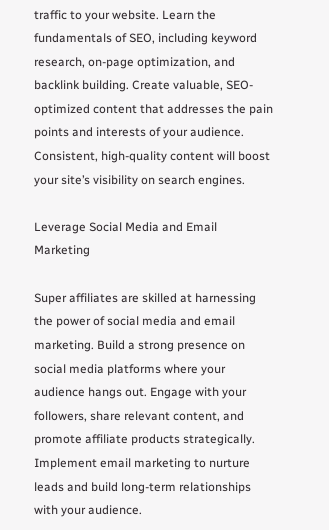traffic to your website. Learn the fundamentals of SEO, including keyword research, on-page optimization, and backlink building. Create valuable, SEO-optimized content that addresses the pain points and interests of your audience. Consistent, high-quality content will boost your site’s visibility on search engines.

Leverage Social Media and Email Marketing

Super affiliates are skilled at harnessing the power of social media and email marketing. Build a strong presence on social media platforms where your audience hangs out. Engage with your followers, share relevant content, and promote affiliate products strategically. Implement email marketing to nurture leads and build long-term relationships with your audience.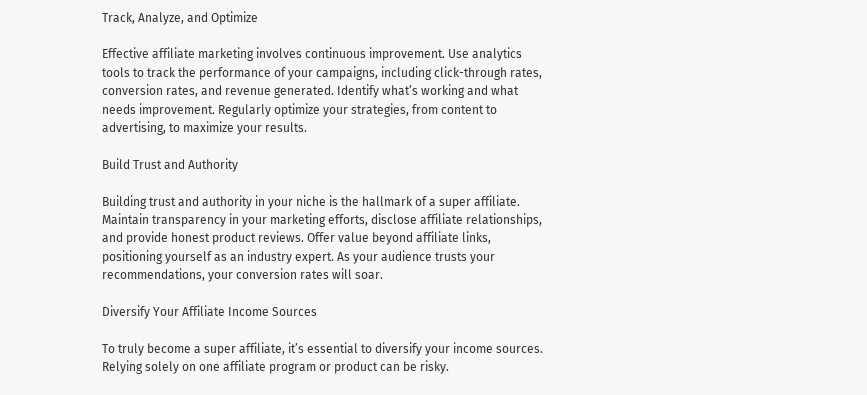Track, Analyze, and Optimize

Effective affiliate marketing involves continuous improvement. Use analytics tools to track the performance of your campaigns, including click-through rates, conversion rates, and revenue generated. Identify what’s working and what needs improvement. Regularly optimize your strategies, from content to advertising, to maximize your results.

Build Trust and Authority

Building trust and authority in your niche is the hallmark of a super affiliate. Maintain transparency in your marketing efforts, disclose affiliate relationships, and provide honest product reviews. Offer value beyond affiliate links, positioning yourself as an industry expert. As your audience trusts your recommendations, your conversion rates will soar.

Diversify Your Affiliate Income Sources

To truly become a super affiliate, it’s essential to diversify your income sources. Relying solely on one affiliate program or product can be risky.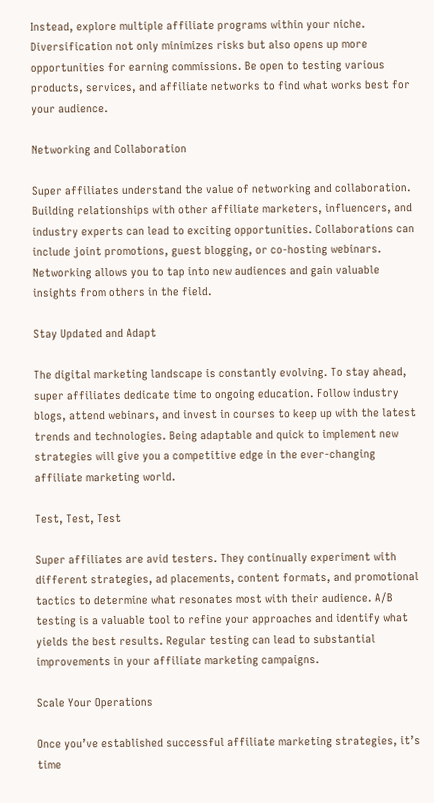Instead, explore multiple affiliate programs within your niche. Diversification not only minimizes risks but also opens up more opportunities for earning commissions. Be open to testing various products, services, and affiliate networks to find what works best for your audience.

Networking and Collaboration

Super affiliates understand the value of networking and collaboration. Building relationships with other affiliate marketers, influencers, and industry experts can lead to exciting opportunities. Collaborations can include joint promotions, guest blogging, or co-hosting webinars. Networking allows you to tap into new audiences and gain valuable insights from others in the field.

Stay Updated and Adapt

The digital marketing landscape is constantly evolving. To stay ahead, super affiliates dedicate time to ongoing education. Follow industry blogs, attend webinars, and invest in courses to keep up with the latest trends and technologies. Being adaptable and quick to implement new strategies will give you a competitive edge in the ever-changing affiliate marketing world.

Test, Test, Test

Super affiliates are avid testers. They continually experiment with different strategies, ad placements, content formats, and promotional tactics to determine what resonates most with their audience. A/B testing is a valuable tool to refine your approaches and identify what yields the best results. Regular testing can lead to substantial improvements in your affiliate marketing campaigns.

Scale Your Operations

Once you’ve established successful affiliate marketing strategies, it’s time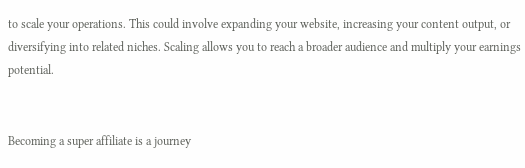to scale your operations. This could involve expanding your website, increasing your content output, or diversifying into related niches. Scaling allows you to reach a broader audience and multiply your earnings potential.


Becoming a super affiliate is a journey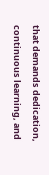that demands dedication, continuous learning, and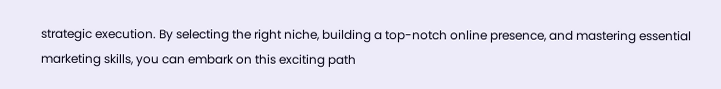strategic execution. By selecting the right niche, building a top-notch online presence, and mastering essential marketing skills, you can embark on this exciting path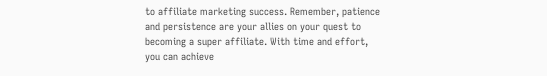to affiliate marketing success. Remember, patience and persistence are your allies on your quest to becoming a super affiliate. With time and effort, you can achieve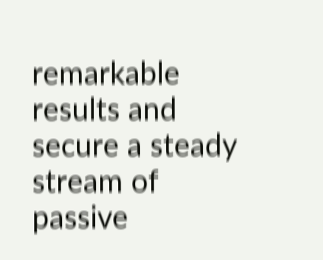remarkable results and secure a steady stream of passive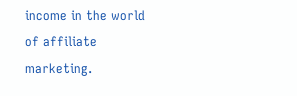income in the world of affiliate marketing.